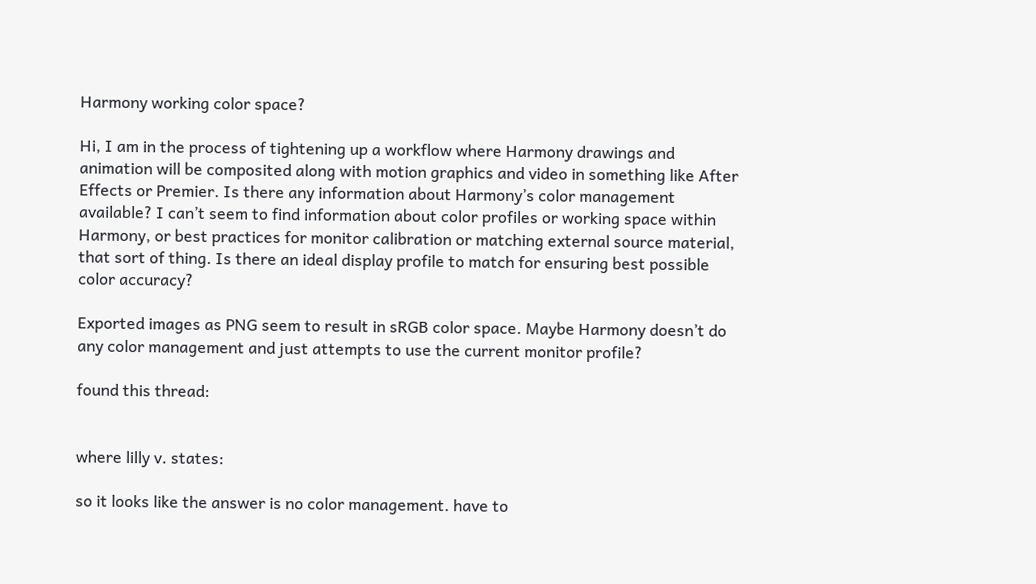Harmony working color space?

Hi, I am in the process of tightening up a workflow where Harmony drawings and animation will be composited along with motion graphics and video in something like After Effects or Premier. Is there any information about Harmony’s color management available? I can’t seem to find information about color profiles or working space within Harmony, or best practices for monitor calibration or matching external source material, that sort of thing. Is there an ideal display profile to match for ensuring best possible color accuracy?

Exported images as PNG seem to result in sRGB color space. Maybe Harmony doesn’t do any color management and just attempts to use the current monitor profile?

found this thread:


where lilly v. states:

so it looks like the answer is no color management. have to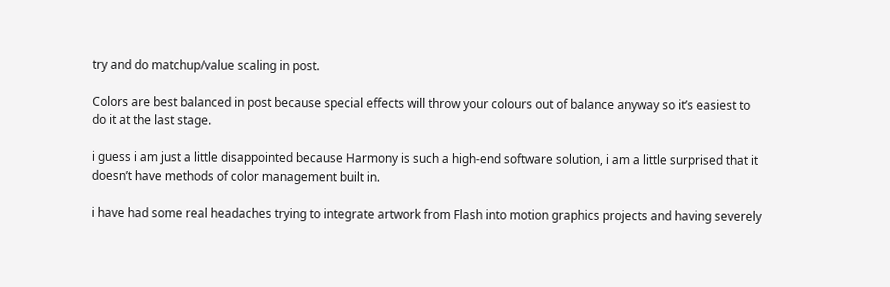try and do matchup/value scaling in post.

Colors are best balanced in post because special effects will throw your colours out of balance anyway so it’s easiest to do it at the last stage.

i guess i am just a little disappointed because Harmony is such a high-end software solution, i am a little surprised that it doesn’t have methods of color management built in.

i have had some real headaches trying to integrate artwork from Flash into motion graphics projects and having severely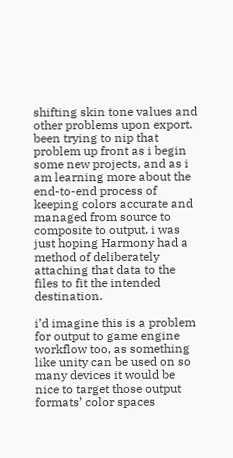shifting skin tone values and other problems upon export. been trying to nip that problem up front as i begin some new projects, and as i am learning more about the end-to-end process of keeping colors accurate and managed from source to composite to output, i was just hoping Harmony had a method of deliberately attaching that data to the files to fit the intended destination.

i’d imagine this is a problem for output to game engine workflow too, as something like unity can be used on so many devices it would be nice to target those output formats’ color spaces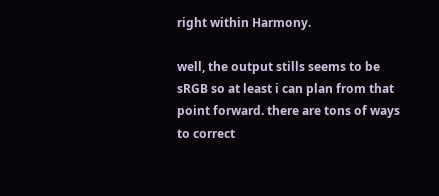right within Harmony.

well, the output stills seems to be sRGB so at least i can plan from that point forward. there are tons of ways to correct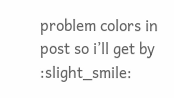problem colors in post so i’ll get by :slight_smile: